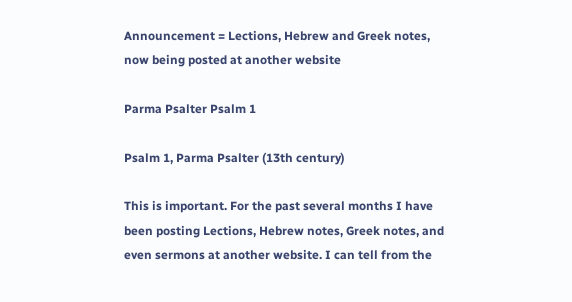Announcement = Lections, Hebrew and Greek notes, now being posted at another website

Parma Psalter Psalm 1

Psalm 1, Parma Psalter (13th century)

This is important. For the past several months I have been posting Lections, Hebrew notes, Greek notes, and even sermons at another website. I can tell from the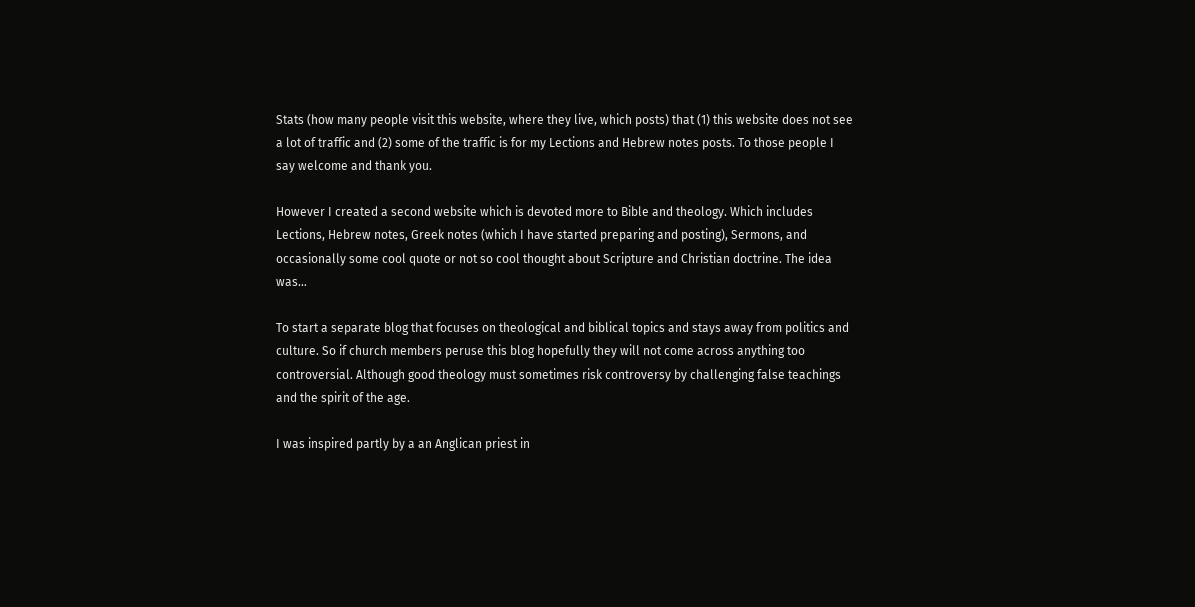Stats (how many people visit this website, where they live, which posts) that (1) this website does not see a lot of traffic and (2) some of the traffic is for my Lections and Hebrew notes posts. To those people I say welcome and thank you.

However I created a second website which is devoted more to Bible and theology. Which includes Lections, Hebrew notes, Greek notes (which I have started preparing and posting), Sermons, and occasionally some cool quote or not so cool thought about Scripture and Christian doctrine. The idea was…

To start a separate blog that focuses on theological and biblical topics and stays away from politics and culture. So if church members peruse this blog hopefully they will not come across anything too controversial. Although good theology must sometimes risk controversy by challenging false teachings and the spirit of the age.

I was inspired partly by a an Anglican priest in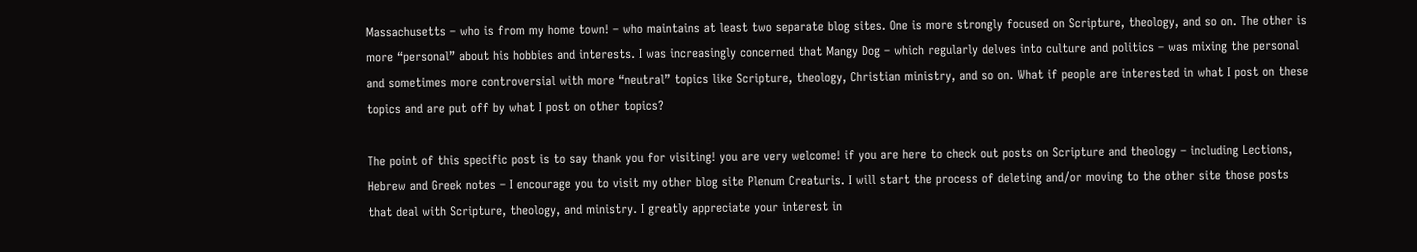Massachusetts – who is from my home town! – who maintains at least two separate blog sites. One is more strongly focused on Scripture, theology, and so on. The other is more “personal” about his hobbies and interests. I was increasingly concerned that Mangy Dog – which regularly delves into culture and politics – was mixing the personal and sometimes more controversial with more “neutral” topics like Scripture, theology, Christian ministry, and so on. What if people are interested in what I post on these topics and are put off by what I post on other topics?

The point of this specific post is to say thank you for visiting! you are very welcome! if you are here to check out posts on Scripture and theology – including Lections, Hebrew and Greek notes – I encourage you to visit my other blog site Plenum Creaturis. I will start the process of deleting and/or moving to the other site those posts that deal with Scripture, theology, and ministry. I greatly appreciate your interest in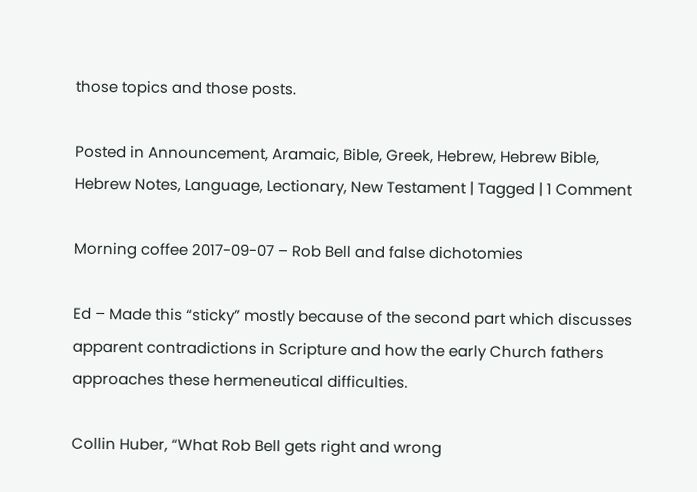those topics and those posts.

Posted in Announcement, Aramaic, Bible, Greek, Hebrew, Hebrew Bible, Hebrew Notes, Language, Lectionary, New Testament | Tagged | 1 Comment

Morning coffee 2017-09-07 – Rob Bell and false dichotomies

Ed – Made this “sticky” mostly because of the second part which discusses apparent contradictions in Scripture and how the early Church fathers approaches these hermeneutical difficulties.

Collin Huber, “What Rob Bell gets right and wrong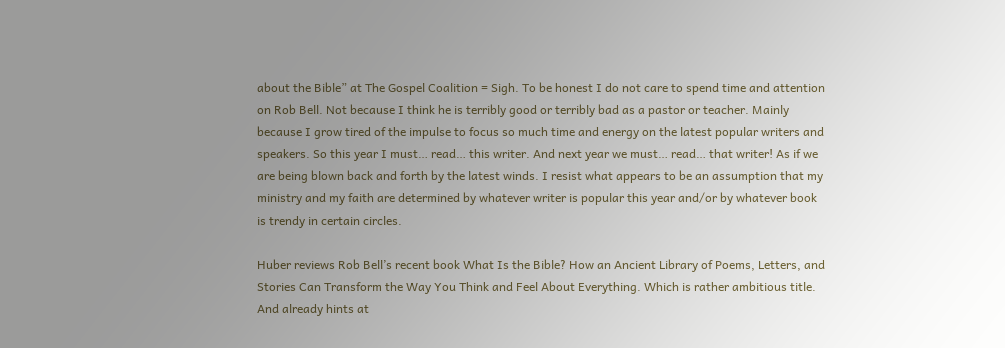about the Bible” at The Gospel Coalition = Sigh. To be honest I do not care to spend time and attention on Rob Bell. Not because I think he is terribly good or terribly bad as a pastor or teacher. Mainly because I grow tired of the impulse to focus so much time and energy on the latest popular writers and speakers. So this year I must… read… this writer. And next year we must… read… that writer! As if we are being blown back and forth by the latest winds. I resist what appears to be an assumption that my ministry and my faith are determined by whatever writer is popular this year and/or by whatever book is trendy in certain circles.

Huber reviews Rob Bell’s recent book What Is the Bible? How an Ancient Library of Poems, Letters, and Stories Can Transform the Way You Think and Feel About Everything. Which is rather ambitious title. And already hints at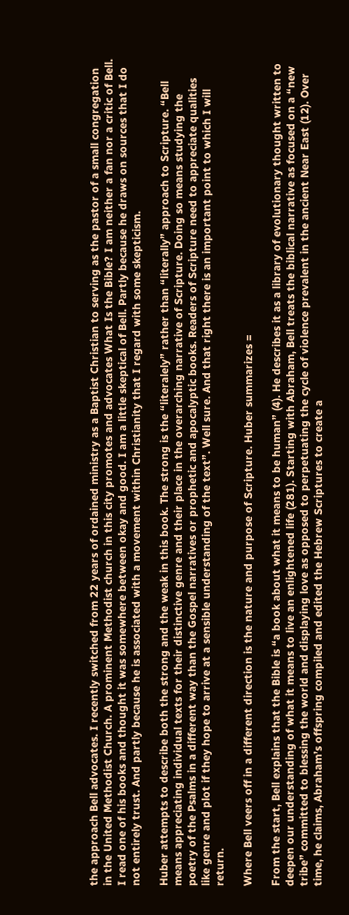the approach Bell advocates. I recently switched from 22 years of ordained ministry as a Baptist Christian to serving as the pastor of a small congregation in the United Methodist Church. A prominent Methodist church in this city promotes and advocates What Is the Bible? I am neither a fan nor a critic of Bell. I read one of his books and thought it was somewhere between okay and good. I am a little skeptical of Bell. Partly because he draws on sources that I do not entirely trust. And partly because he is associated with a movement within Christianity that I regard with some skepticism.

Huber attempts to describe both the strong and the weak in this book. The strong is the “literalely” rather than “literally” approach to Scripture. “Bell means appreciating individual texts for their distinctive genre and their place in the overarching narrative of Scripture. Doing so means studying the poetry of the Psalms in a different way than the Gospel narratives or prophetic and apocalyptic books. Readers of Scripture need to appreciate qualities like genre and plot if they hope to arrive at a sensible understanding of the text”. Well sure. And that right there is an important point to which I will return.

Where Bell veers off in a different direction is the nature and purpose of Scripture. Huber summarizes =

From the start, Bell explains that the Bible is “a book about what it means to be human” (4). He describes it as a library of evolutionary thought written to deepen our understanding of what it means to live an enlightened life (281). Starting with Abraham, Bell treats the biblical narrative as focused on a “new tribe” committed to blessing the world and displaying love as opposed to perpetuating the cycle of violence prevalent in the ancient Near East (12). Over time, he claims, Abraham’s offspring compiled and edited the Hebrew Scriptures to create a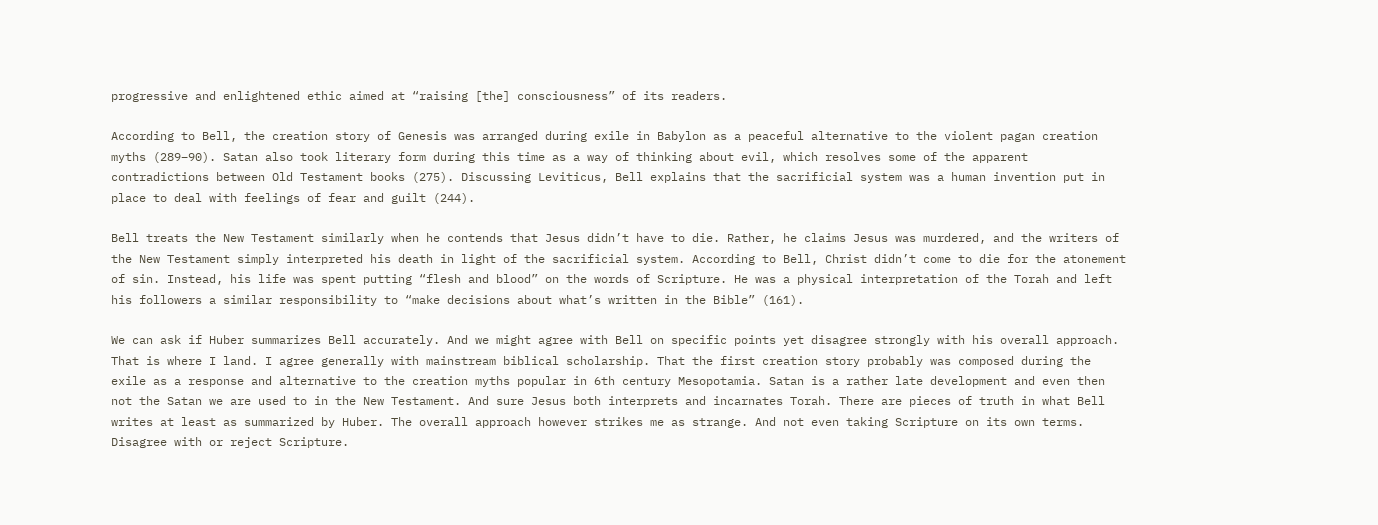progressive and enlightened ethic aimed at “raising [the] consciousness” of its readers.

According to Bell, the creation story of Genesis was arranged during exile in Babylon as a peaceful alternative to the violent pagan creation myths (289–90). Satan also took literary form during this time as a way of thinking about evil, which resolves some of the apparent contradictions between Old Testament books (275). Discussing Leviticus, Bell explains that the sacrificial system was a human invention put in place to deal with feelings of fear and guilt (244).

Bell treats the New Testament similarly when he contends that Jesus didn’t have to die. Rather, he claims Jesus was murdered, and the writers of the New Testament simply interpreted his death in light of the sacrificial system. According to Bell, Christ didn’t come to die for the atonement of sin. Instead, his life was spent putting “flesh and blood” on the words of Scripture. He was a physical interpretation of the Torah and left his followers a similar responsibility to “make decisions about what’s written in the Bible” (161).

We can ask if Huber summarizes Bell accurately. And we might agree with Bell on specific points yet disagree strongly with his overall approach. That is where I land. I agree generally with mainstream biblical scholarship. That the first creation story probably was composed during the exile as a response and alternative to the creation myths popular in 6th century Mesopotamia. Satan is a rather late development and even then not the Satan we are used to in the New Testament. And sure Jesus both interprets and incarnates Torah. There are pieces of truth in what Bell writes at least as summarized by Huber. The overall approach however strikes me as strange. And not even taking Scripture on its own terms. Disagree with or reject Scripture.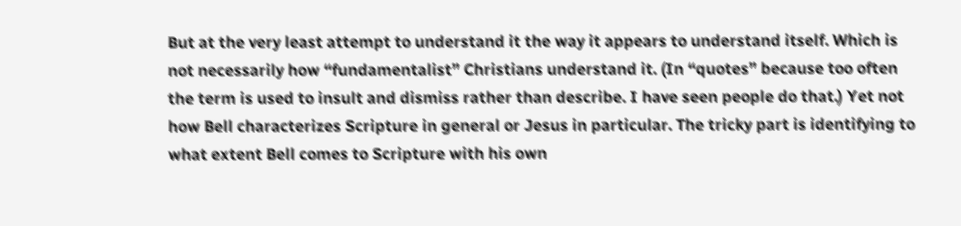But at the very least attempt to understand it the way it appears to understand itself. Which is not necessarily how “fundamentalist” Christians understand it. (In “quotes” because too often the term is used to insult and dismiss rather than describe. I have seen people do that.) Yet not how Bell characterizes Scripture in general or Jesus in particular. The tricky part is identifying to what extent Bell comes to Scripture with his own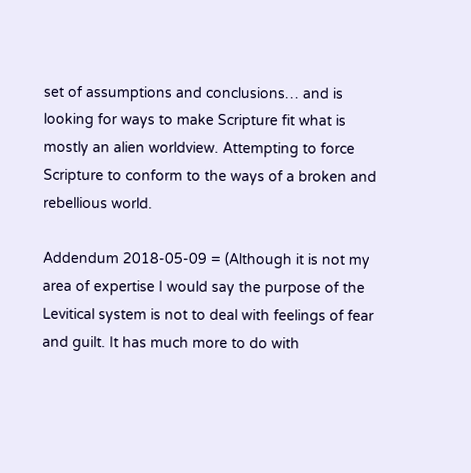set of assumptions and conclusions… and is looking for ways to make Scripture fit what is mostly an alien worldview. Attempting to force Scripture to conform to the ways of a broken and rebellious world.

Addendum 2018-05-09 = (Although it is not my area of expertise I would say the purpose of the Levitical system is not to deal with feelings of fear and guilt. It has much more to do with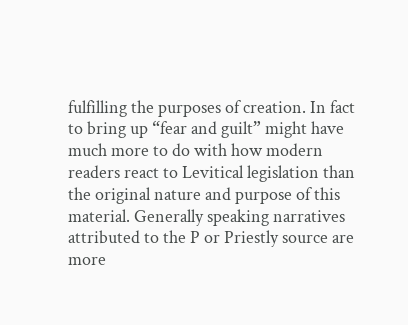fulfilling the purposes of creation. In fact to bring up “fear and guilt” might have much more to do with how modern readers react to Levitical legislation than the original nature and purpose of this material. Generally speaking narratives attributed to the P or Priestly source are more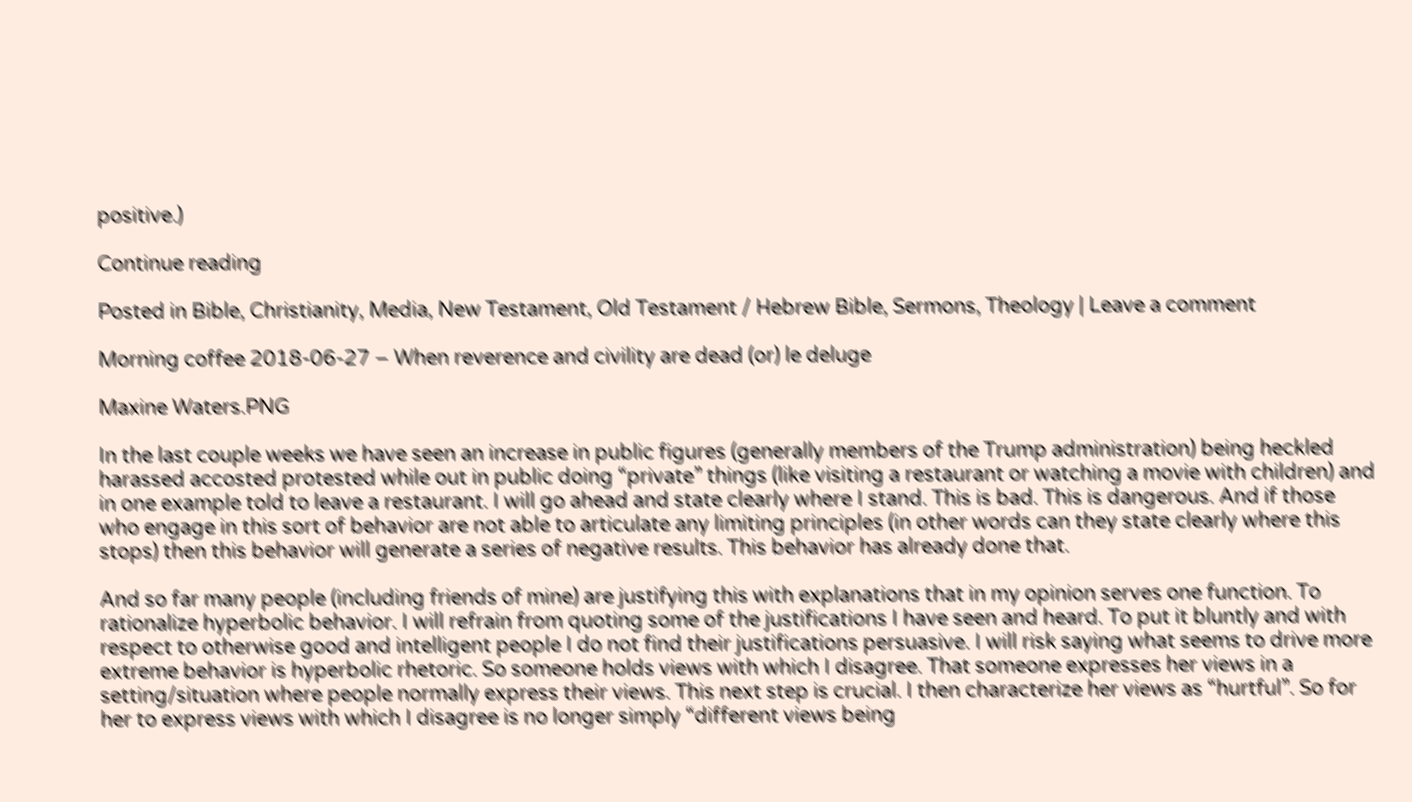positive.)

Continue reading

Posted in Bible, Christianity, Media, New Testament, Old Testament / Hebrew Bible, Sermons, Theology | Leave a comment

Morning coffee 2018-06-27 – When reverence and civility are dead (or) le deluge

Maxine Waters.PNG

In the last couple weeks we have seen an increase in public figures (generally members of the Trump administration) being heckled harassed accosted protested while out in public doing “private” things (like visiting a restaurant or watching a movie with children) and in one example told to leave a restaurant. I will go ahead and state clearly where I stand. This is bad. This is dangerous. And if those who engage in this sort of behavior are not able to articulate any limiting principles (in other words can they state clearly where this stops) then this behavior will generate a series of negative results. This behavior has already done that.

And so far many people (including friends of mine) are justifying this with explanations that in my opinion serves one function. To rationalize hyperbolic behavior. I will refrain from quoting some of the justifications I have seen and heard. To put it bluntly and with respect to otherwise good and intelligent people I do not find their justifications persuasive. I will risk saying what seems to drive more extreme behavior is hyperbolic rhetoric. So someone holds views with which I disagree. That someone expresses her views in a setting/situation where people normally express their views. This next step is crucial. I then characterize her views as “hurtful”. So for her to express views with which I disagree is no longer simply “different views being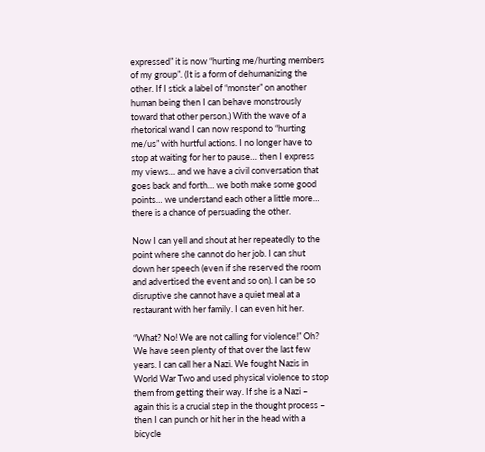expressed” it is now “hurting me/hurting members of my group”. (It is a form of dehumanizing the other. If I stick a label of “monster” on another human being then I can behave monstrously toward that other person.) With the wave of a rhetorical wand I can now respond to “hurting me/us” with hurtful actions. I no longer have to stop at waiting for her to pause… then I express my views… and we have a civil conversation that goes back and forth… we both make some good points… we understand each other a little more… there is a chance of persuading the other.

Now I can yell and shout at her repeatedly to the point where she cannot do her job. I can shut down her speech (even if she reserved the room and advertised the event and so on). I can be so disruptive she cannot have a quiet meal at a restaurant with her family. I can even hit her.

“What? No! We are not calling for violence!” Oh? We have seen plenty of that over the last few years. I can call her a Nazi. We fought Nazis in World War Two and used physical violence to stop them from getting their way. If she is a Nazi – again this is a crucial step in the thought process – then I can punch or hit her in the head with a bicycle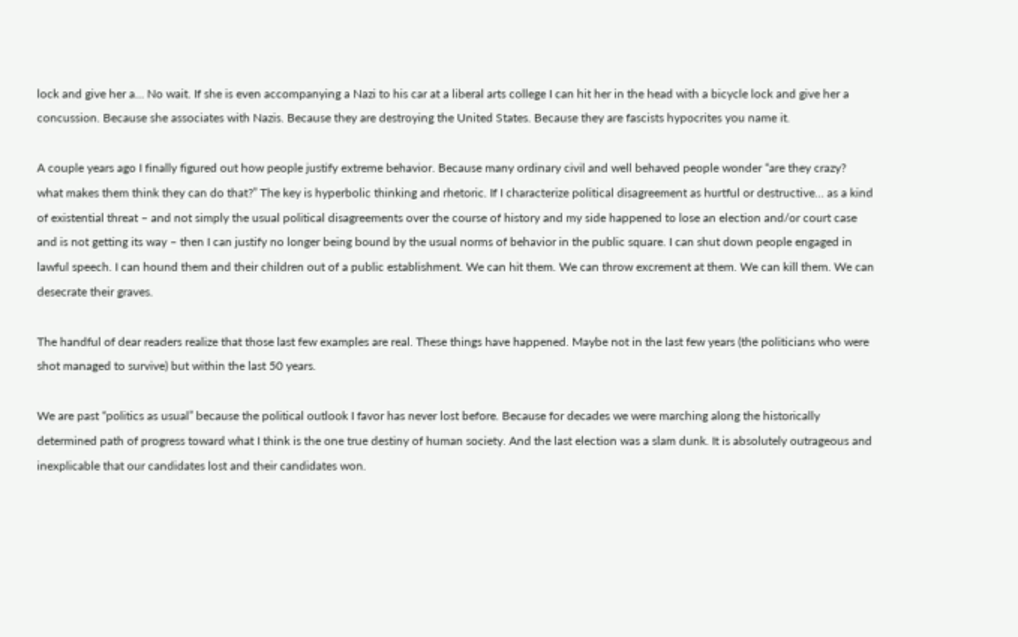lock and give her a… No wait. If she is even accompanying a Nazi to his car at a liberal arts college I can hit her in the head with a bicycle lock and give her a concussion. Because she associates with Nazis. Because they are destroying the United States. Because they are fascists hypocrites you name it.

A couple years ago I finally figured out how people justify extreme behavior. Because many ordinary civil and well behaved people wonder “are they crazy? what makes them think they can do that?” The key is hyperbolic thinking and rhetoric. If I characterize political disagreement as hurtful or destructive… as a kind of existential threat – and not simply the usual political disagreements over the course of history and my side happened to lose an election and/or court case and is not getting its way – then I can justify no longer being bound by the usual norms of behavior in the public square. I can shut down people engaged in lawful speech. I can hound them and their children out of a public establishment. We can hit them. We can throw excrement at them. We can kill them. We can desecrate their graves.

The handful of dear readers realize that those last few examples are real. These things have happened. Maybe not in the last few years (the politicians who were shot managed to survive) but within the last 50 years.

We are past “politics as usual” because the political outlook I favor has never lost before. Because for decades we were marching along the historically determined path of progress toward what I think is the one true destiny of human society. And the last election was a slam dunk. It is absolutely outrageous and inexplicable that our candidates lost and their candidates won.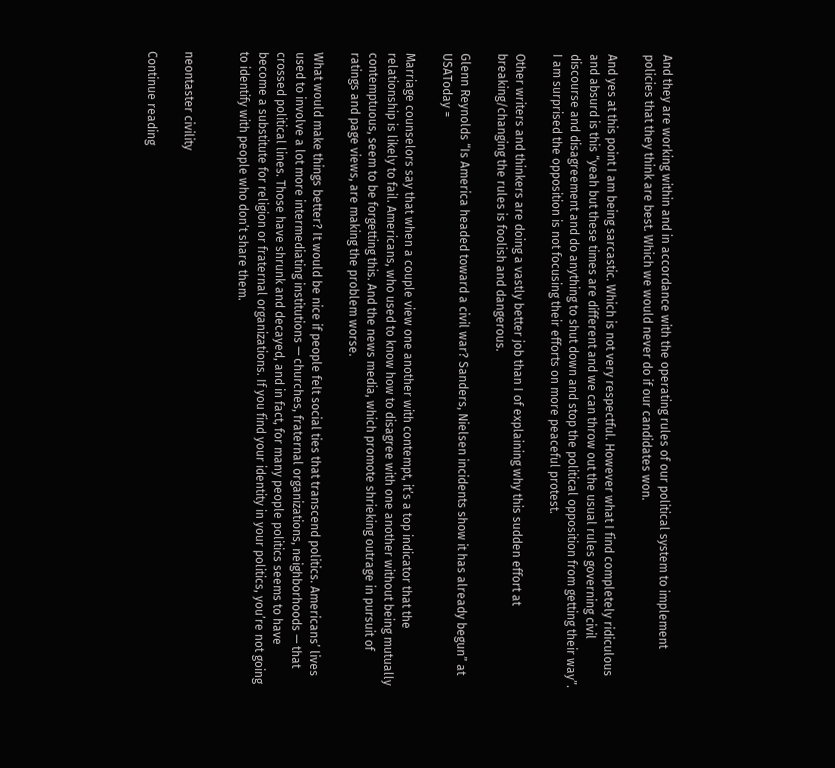And they are working within and in accordance with the operating rules of our political system to implement policies that they think are best. Which we would never do if our candidates won.

And yes at this point I am being sarcastic. Which is not very respectful. However what I find completely ridiculous and absurd is this “yeah but these times are different and we can throw out the usual rules governing civil discourse and disagreement and do anything to shut down and stop the political opposition from getting their way”. I am surprised the opposition is not focusing their efforts on more peaceful protest.

Other writers and thinkers are doing a vastly better job than I of explaining why this sudden effort at breaking/changing the rules is foolish and dangerous.

Glenn Reynolds “Is America headed toward a civil war? Sanders, Nielsen incidents show it has already begun” at USAToday =

Marriage counselors say that when a couple view one another with contempt, it’s a top indicator that the relationship is likely to fail. Americans, who used to know how to disagree with one another without being mutually contemptuous, seem to be forgetting this. And the news media, which promote shrieking outrage in pursuit of ratings and page views, are making the problem worse.

What would make things better? It would be nice if people felt social ties that transcend politics. Americans’ lives used to involve a lot more intermediating institutions — churches, fraternal organizations, neighborhoods — that crossed political lines. Those have shrunk and decayed, and in fact, for many people politics seems to have become a substitute for religion or fraternal organizations. If you find your identity in your politics, you’re not going to identify with people who don’t share them.


neontaster civility

Continue reading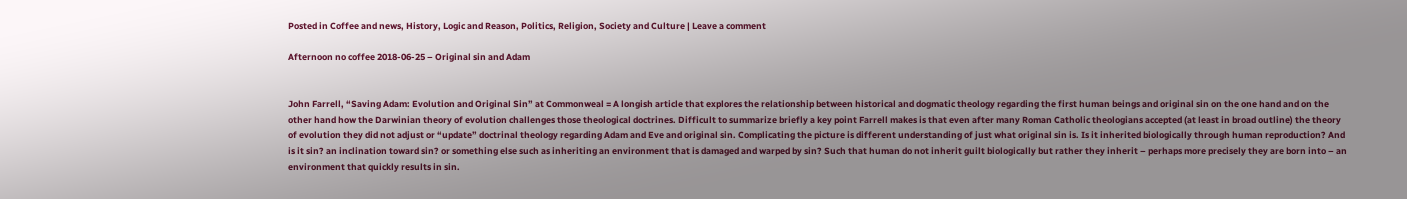Posted in Coffee and news, History, Logic and Reason, Politics, Religion, Society and Culture | Leave a comment

Afternoon no coffee 2018-06-25 – Original sin and Adam


John Farrell, “Saving Adam: Evolution and Original Sin” at Commonweal = A longish article that explores the relationship between historical and dogmatic theology regarding the first human beings and original sin on the one hand and on the other hand how the Darwinian theory of evolution challenges those theological doctrines. Difficult to summarize briefly a key point Farrell makes is that even after many Roman Catholic theologians accepted (at least in broad outline) the theory of evolution they did not adjust or “update” doctrinal theology regarding Adam and Eve and original sin. Complicating the picture is different understanding of just what original sin is. Is it inherited biologically through human reproduction? And is it sin? an inclination toward sin? or something else such as inheriting an environment that is damaged and warped by sin? Such that human do not inherit guilt biologically but rather they inherit – perhaps more precisely they are born into – an environment that quickly results in sin.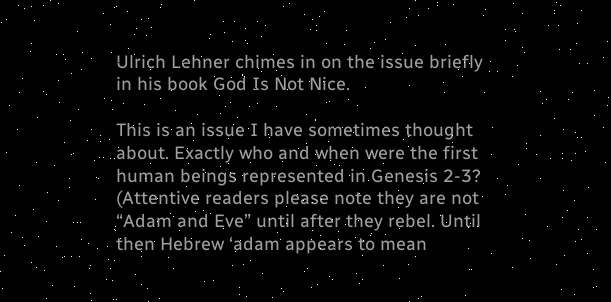Ulrich Lehner chimes in on the issue briefly in his book God Is Not Nice.

This is an issue I have sometimes thought about. Exactly who and when were the first human beings represented in Genesis 2-3? (Attentive readers please note they are not “Adam and Eve” until after they rebel. Until then Hebrew ‘adam appears to mean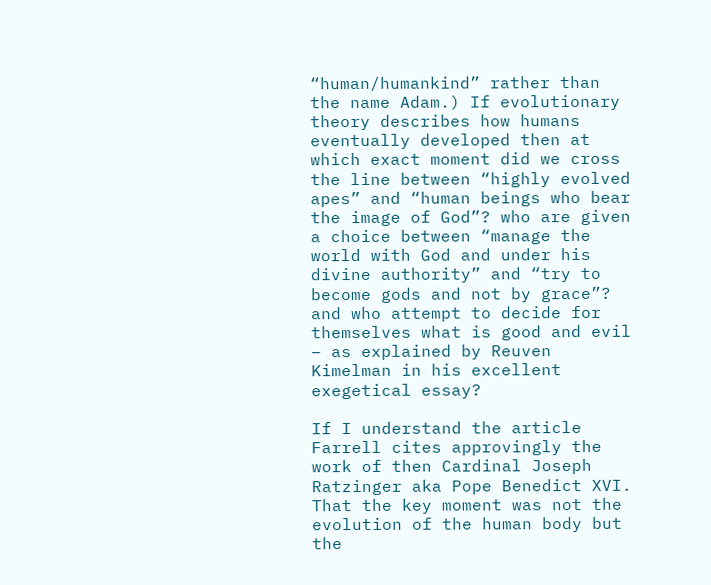“human/humankind” rather than the name Adam.) If evolutionary theory describes how humans eventually developed then at which exact moment did we cross the line between “highly evolved apes” and “human beings who bear the image of God”? who are given a choice between “manage the world with God and under his divine authority” and “try to become gods and not by grace”? and who attempt to decide for themselves what is good and evil – as explained by Reuven Kimelman in his excellent exegetical essay?

If I understand the article Farrell cites approvingly the work of then Cardinal Joseph Ratzinger aka Pope Benedict XVI. That the key moment was not the evolution of the human body but the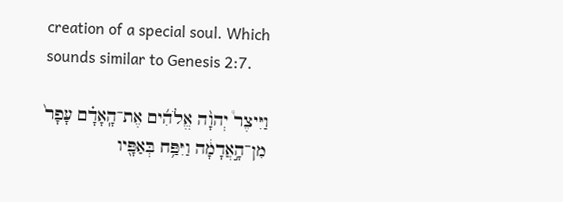creation of a special soul. Which sounds similar to Genesis 2:7.

וַיִּיצֶר֩ יְהוָ֨ה אֱלֹהִ֜ים אֶת־הָֽאָדָ֗ם עָפָר֙ מִן־הָ֣אֲדָמָ֔ה וַיִּפַּ֥ח בְּאַפָּ֖יו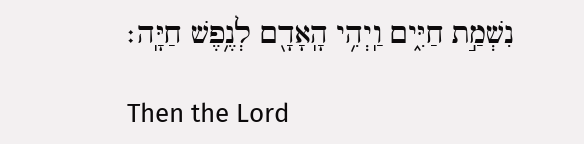נִשְׁמַ֣ת חַיִּ֑ים וַֽיְהִ֥י הָֽאָדָ֖ם לְנֶ֥פֶשׁ חַיָּֽה׃

Then the Lord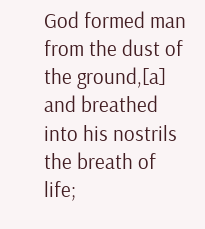God formed man from the dust of the ground,[a] and breathed into his nostrils the breath of life;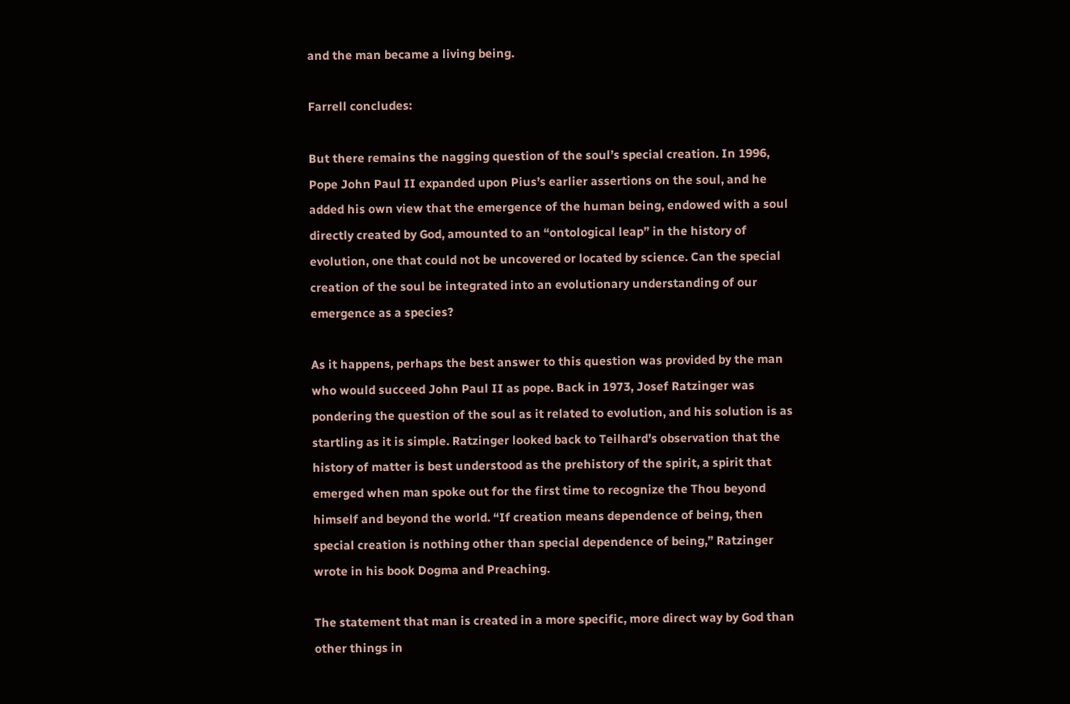and the man became a living being.

Farrell concludes:

But there remains the nagging question of the soul’s special creation. In 1996, Pope John Paul II expanded upon Pius’s earlier assertions on the soul, and he added his own view that the emergence of the human being, endowed with a soul directly created by God, amounted to an “ontological leap” in the history of evolution, one that could not be uncovered or located by science. Can the special creation of the soul be integrated into an evolutionary understanding of our emergence as a species?

As it happens, perhaps the best answer to this question was provided by the man who would succeed John Paul II as pope. Back in 1973, Josef Ratzinger was pondering the question of the soul as it related to evolution, and his solution is as startling as it is simple. Ratzinger looked back to Teilhard’s observation that the history of matter is best understood as the prehistory of the spirit, a spirit that emerged when man spoke out for the first time to recognize the Thou beyond himself and beyond the world. “If creation means dependence of being, then special creation is nothing other than special dependence of being,” Ratzinger wrote in his book Dogma and Preaching.

The statement that man is created in a more specific, more direct way by God than other things in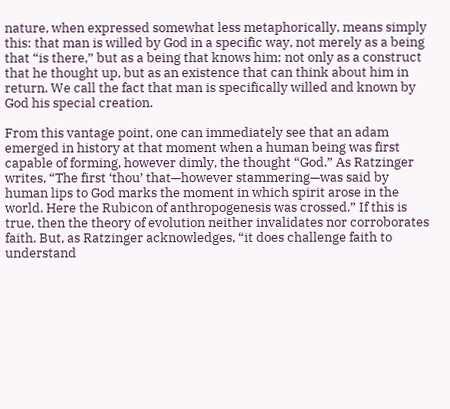nature, when expressed somewhat less metaphorically, means simply this: that man is willed by God in a specific way, not merely as a being that “is there,” but as a being that knows him; not only as a construct that he thought up, but as an existence that can think about him in return. We call the fact that man is specifically willed and known by God his special creation.

From this vantage point, one can immediately see that an adam emerged in history at that moment when a human being was first capable of forming, however dimly, the thought “God.” As Ratzinger writes, “The first ‘thou’ that—however stammering—was said by human lips to God marks the moment in which spirit arose in the world. Here the Rubicon of anthropogenesis was crossed.” If this is true, then the theory of evolution neither invalidates nor corroborates faith. But, as Ratzinger acknowledges, “it does challenge faith to understand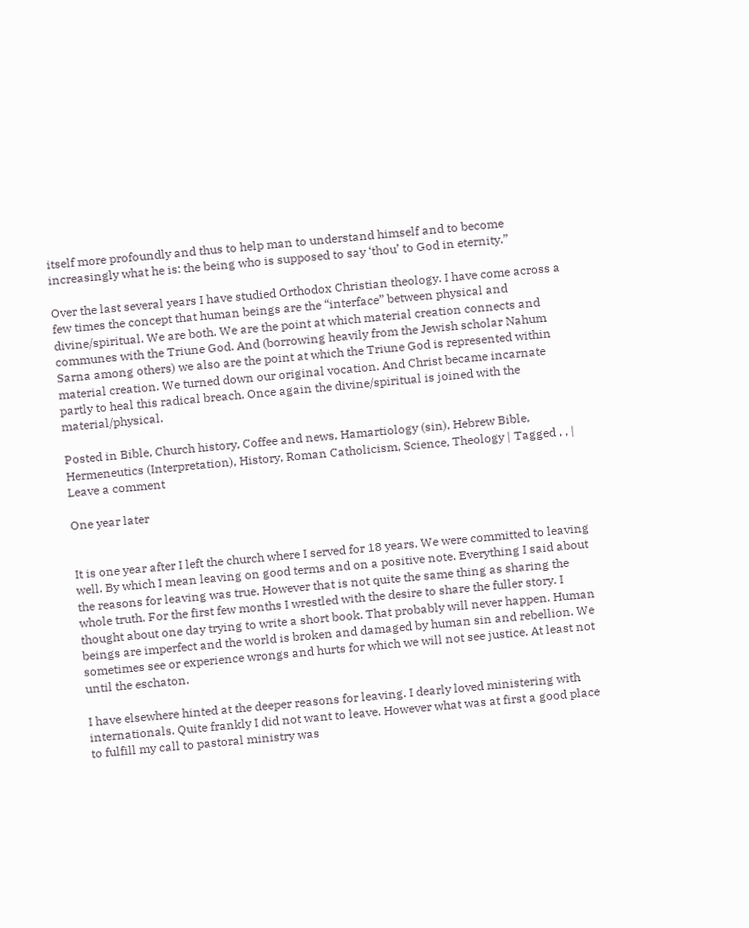itself more profoundly and thus to help man to understand himself and to become increasingly what he is: the being who is supposed to say ‘thou’ to God in eternity.”

Over the last several years I have studied Orthodox Christian theology. I have come across a few times the concept that human beings are the “interface” between physical and divine/spiritual. We are both. We are the point at which material creation connects and communes with the Triune God. And (borrowing heavily from the Jewish scholar Nahum Sarna among others) we also are the point at which the Triune God is represented within material creation. We turned down our original vocation. And Christ became incarnate partly to heal this radical breach. Once again the divine/spiritual is joined with the material/physical.

Posted in Bible, Church history, Coffee and news, Hamartiology (sin), Hebrew Bible, Hermeneutics (Interpretation), History, Roman Catholicism, Science, Theology | Tagged , , | Leave a comment

One year later


It is one year after I left the church where I served for 18 years. We were committed to leaving well. By which I mean leaving on good terms and on a positive note. Everything I said about the reasons for leaving was true. However that is not quite the same thing as sharing the whole truth. For the first few months I wrestled with the desire to share the fuller story. I thought about one day trying to write a short book. That probably will never happen. Human beings are imperfect and the world is broken and damaged by human sin and rebellion. We sometimes see or experience wrongs and hurts for which we will not see justice. At least not until the eschaton.

I have elsewhere hinted at the deeper reasons for leaving. I dearly loved ministering with internationals. Quite frankly I did not want to leave. However what was at first a good place to fulfill my call to pastoral ministry was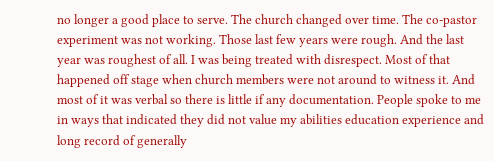no longer a good place to serve. The church changed over time. The co-pastor experiment was not working. Those last few years were rough. And the last year was roughest of all. I was being treated with disrespect. Most of that happened off stage when church members were not around to witness it. And most of it was verbal so there is little if any documentation. People spoke to me in ways that indicated they did not value my abilities education experience and long record of generally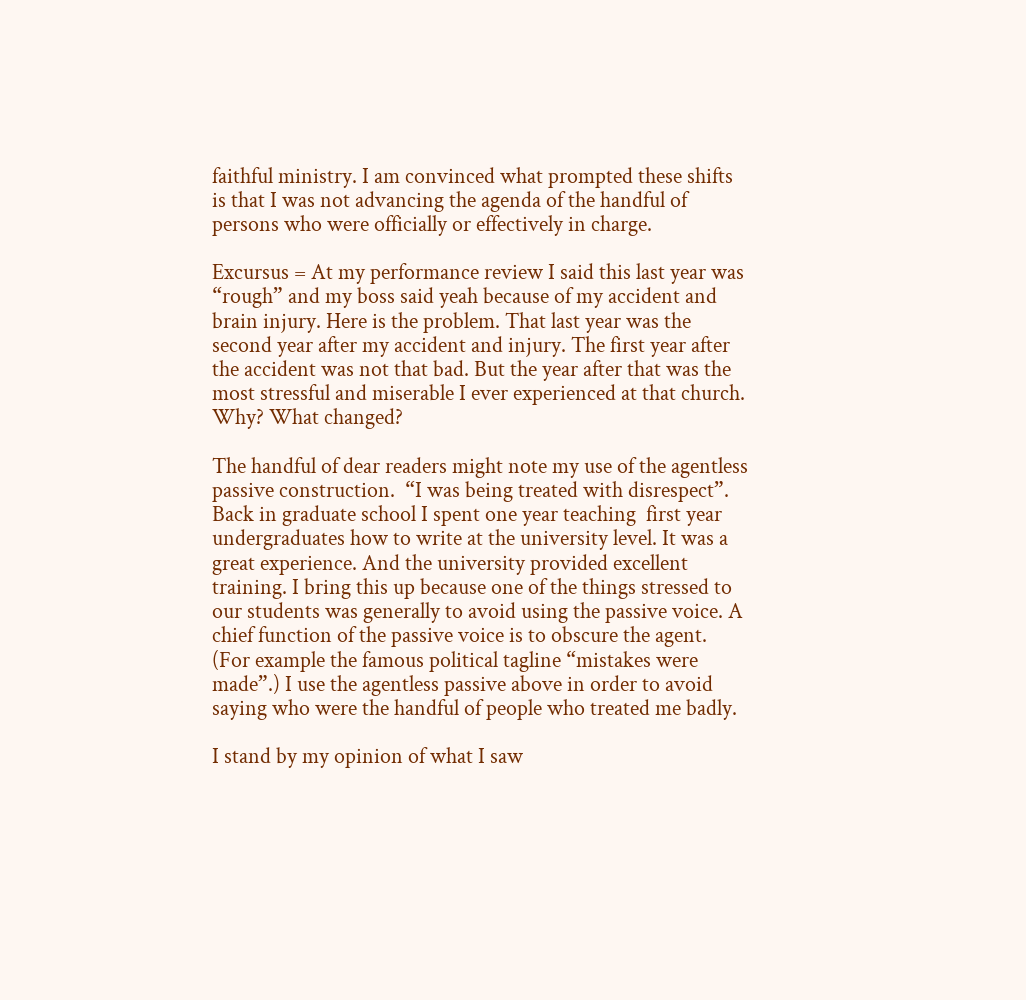faithful ministry. I am convinced what prompted these shifts is that I was not advancing the agenda of the handful of persons who were officially or effectively in charge.

Excursus = At my performance review I said this last year was “rough” and my boss said yeah because of my accident and brain injury. Here is the problem. That last year was the second year after my accident and injury. The first year after the accident was not that bad. But the year after that was the most stressful and miserable I ever experienced at that church. Why? What changed?

The handful of dear readers might note my use of the agentless passive construction.  “I was being treated with disrespect”. Back in graduate school I spent one year teaching  first year undergraduates how to write at the university level. It was a great experience. And the university provided excellent training. I bring this up because one of the things stressed to our students was generally to avoid using the passive voice. A chief function of the passive voice is to obscure the agent. (For example the famous political tagline “mistakes were made”.) I use the agentless passive above in order to avoid saying who were the handful of people who treated me badly.

I stand by my opinion of what I saw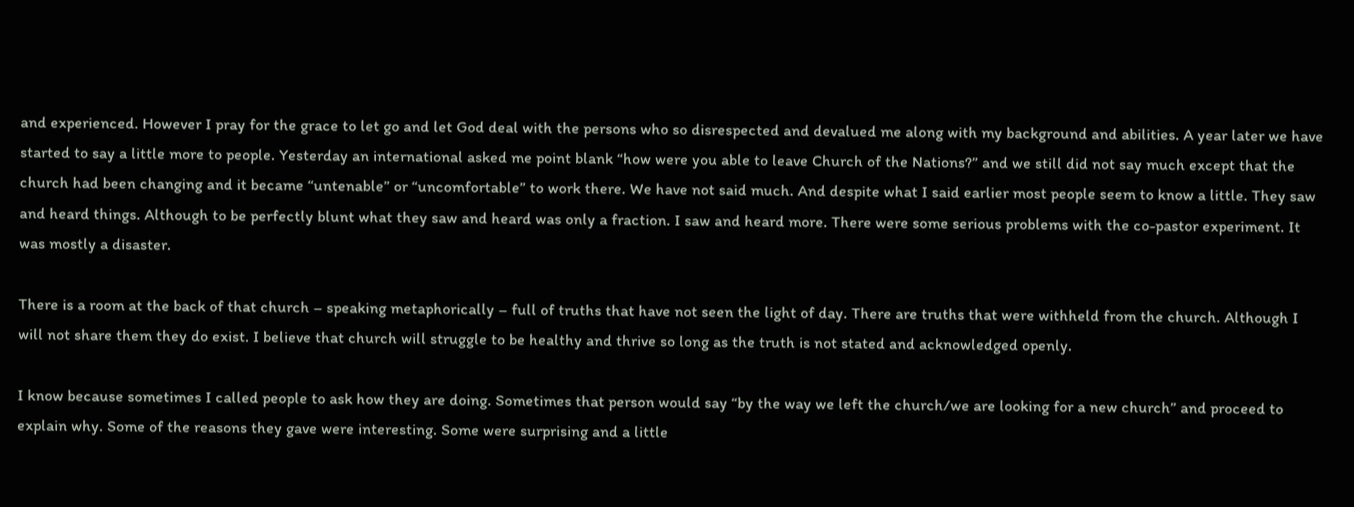and experienced. However I pray for the grace to let go and let God deal with the persons who so disrespected and devalued me along with my background and abilities. A year later we have started to say a little more to people. Yesterday an international asked me point blank “how were you able to leave Church of the Nations?” and we still did not say much except that the church had been changing and it became “untenable” or “uncomfortable” to work there. We have not said much. And despite what I said earlier most people seem to know a little. They saw and heard things. Although to be perfectly blunt what they saw and heard was only a fraction. I saw and heard more. There were some serious problems with the co-pastor experiment. It was mostly a disaster.

There is a room at the back of that church – speaking metaphorically – full of truths that have not seen the light of day. There are truths that were withheld from the church. Although I will not share them they do exist. I believe that church will struggle to be healthy and thrive so long as the truth is not stated and acknowledged openly.

I know because sometimes I called people to ask how they are doing. Sometimes that person would say “by the way we left the church/we are looking for a new church” and proceed to explain why. Some of the reasons they gave were interesting. Some were surprising and a little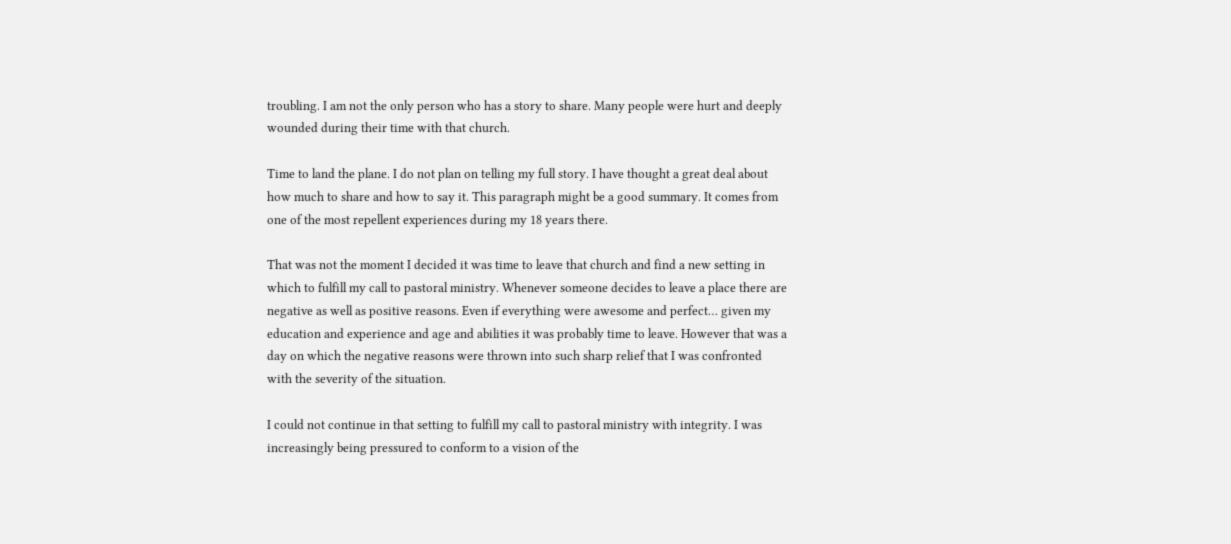troubling. I am not the only person who has a story to share. Many people were hurt and deeply wounded during their time with that church.

Time to land the plane. I do not plan on telling my full story. I have thought a great deal about how much to share and how to say it. This paragraph might be a good summary. It comes from one of the most repellent experiences during my 18 years there.

That was not the moment I decided it was time to leave that church and find a new setting in which to fulfill my call to pastoral ministry. Whenever someone decides to leave a place there are negative as well as positive reasons. Even if everything were awesome and perfect… given my education and experience and age and abilities it was probably time to leave. However that was a day on which the negative reasons were thrown into such sharp relief that I was confronted with the severity of the situation.

I could not continue in that setting to fulfill my call to pastoral ministry with integrity. I was increasingly being pressured to conform to a vision of the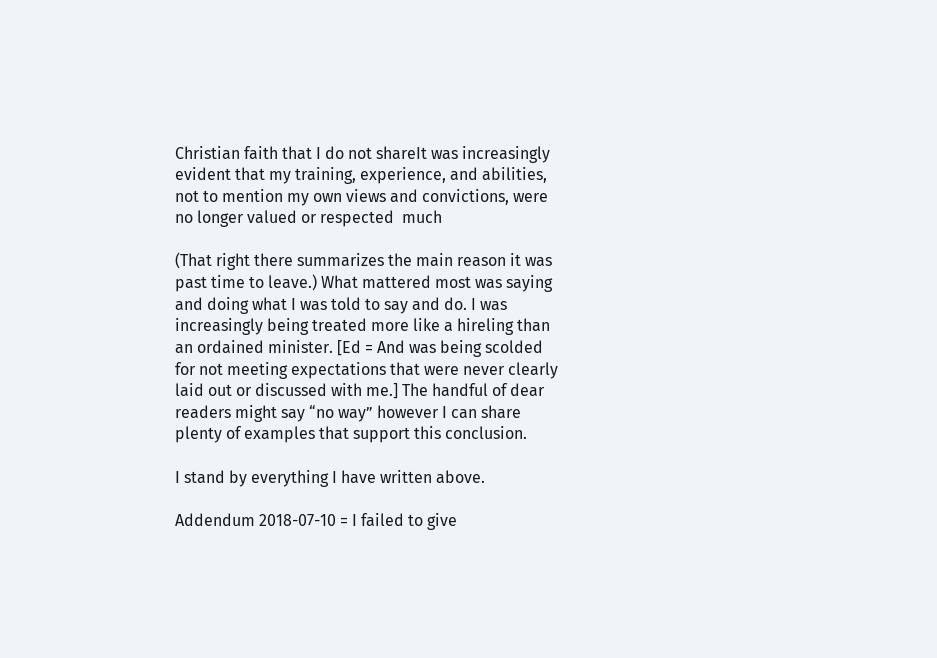Christian faith that I do not shareIt was increasingly evident that my training, experience, and abilities, not to mention my own views and convictions, were no longer valued or respected  much

(That right there summarizes the main reason it was past time to leave.) What mattered most was saying and doing what I was told to say and do. I was increasingly being treated more like a hireling than an ordained minister. [Ed = And was being scolded for not meeting expectations that were never clearly laid out or discussed with me.] The handful of dear readers might say “no way” however I can share plenty of examples that support this conclusion.

I stand by everything I have written above.

Addendum 2018-07-10 = I failed to give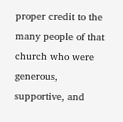proper credit to the many people of that church who were generous, supportive, and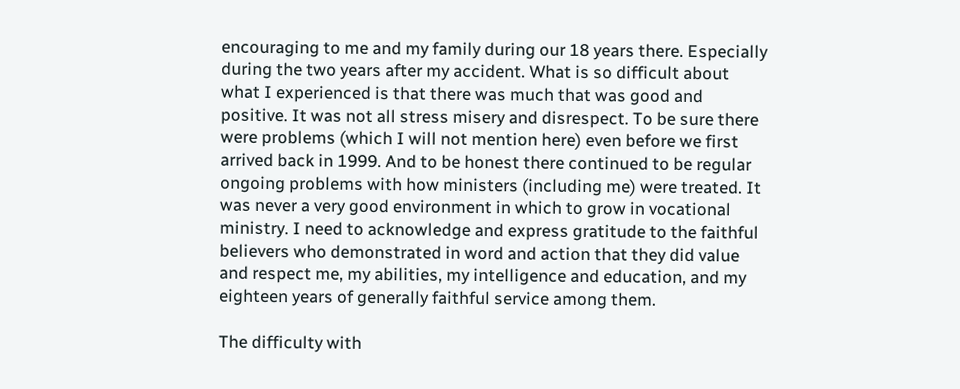encouraging to me and my family during our 18 years there. Especially during the two years after my accident. What is so difficult about what I experienced is that there was much that was good and positive. It was not all stress misery and disrespect. To be sure there were problems (which I will not mention here) even before we first arrived back in 1999. And to be honest there continued to be regular ongoing problems with how ministers (including me) were treated. It was never a very good environment in which to grow in vocational ministry. I need to acknowledge and express gratitude to the faithful believers who demonstrated in word and action that they did value and respect me, my abilities, my intelligence and education, and my eighteen years of generally faithful service among them.

The difficulty with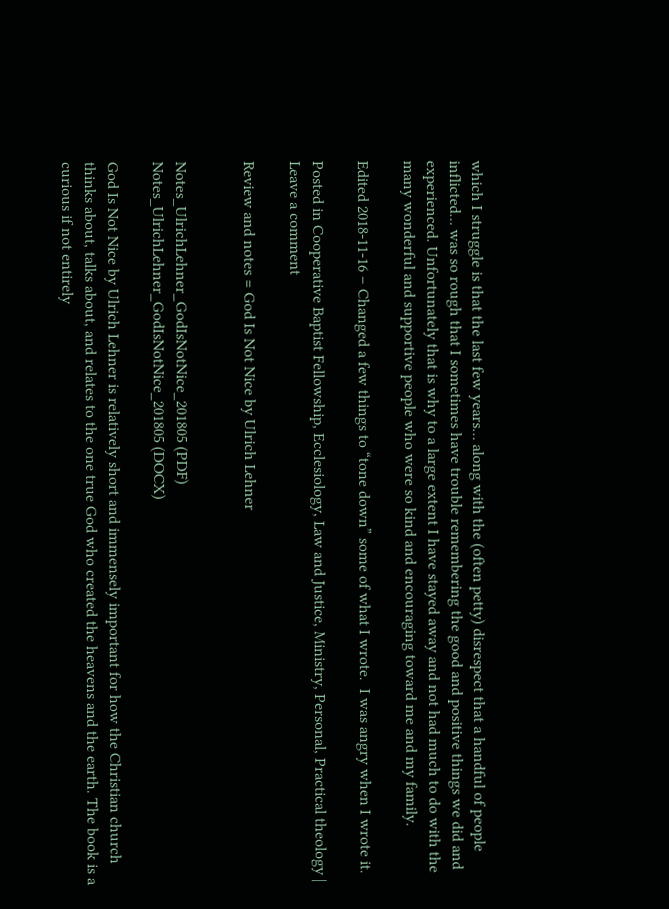which I struggle is that the last few years… along with the (often petty) disrespect that a handful of people inflicted… was so rough that I sometimes have trouble remembering the good and positive things we did and experienced. Unfortunately that is why to a large extent I have stayed away and not had much to do with the many wonderful and supportive people who were so kind and encouraging toward me and my family.

Edited 2018-11-16 – Changed a few things to “tone down” some of what I wrote.  I was angry when I wrote it.

Posted in Cooperative Baptist Fellowship, Ecclesiology, Law and Justice, Ministry, Personal, Practical theology | Leave a comment

Review and notes = God Is Not Nice by Ulrich Lehner


Notes_UlrichLehner_GodIsNotNice_201805 (PDF)
Notes_UlrichLehner_GodIsNotNice_201805 (DOCX)

God Is Not Nice by Ulrich Lehner is relatively short and immensely important for how the Christian church thinks about, talks about, and relates to the one true God who created the heavens and the earth. The book is a curious if not entirely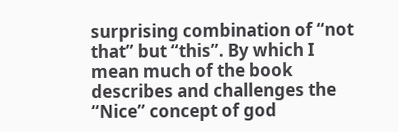surprising combination of “not that” but “this”. By which I mean much of the book describes and challenges the “Nice” concept of god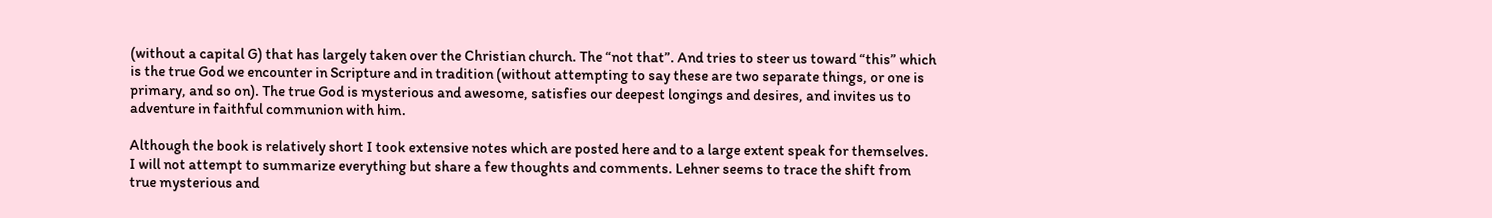(without a capital G) that has largely taken over the Christian church. The “not that”. And tries to steer us toward “this” which is the true God we encounter in Scripture and in tradition (without attempting to say these are two separate things, or one is primary, and so on). The true God is mysterious and awesome, satisfies our deepest longings and desires, and invites us to adventure in faithful communion with him.

Although the book is relatively short I took extensive notes which are posted here and to a large extent speak for themselves. I will not attempt to summarize everything but share a few thoughts and comments. Lehner seems to trace the shift from true mysterious and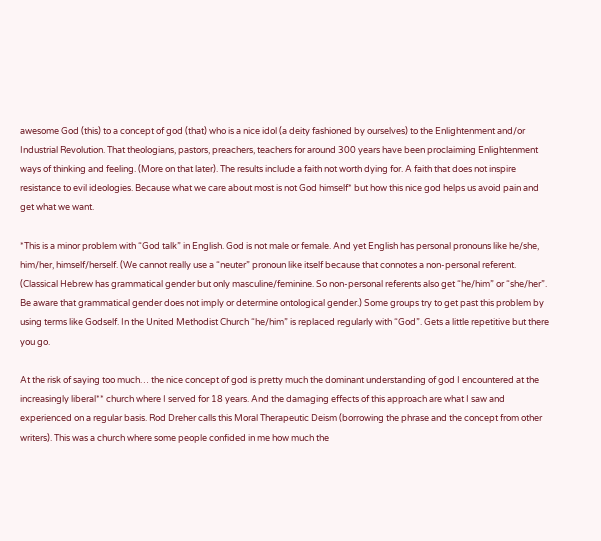awesome God (this) to a concept of god (that) who is a nice idol (a deity fashioned by ourselves) to the Enlightenment and/or Industrial Revolution. That theologians, pastors, preachers, teachers for around 300 years have been proclaiming Enlightenment ways of thinking and feeling. (More on that later). The results include a faith not worth dying for. A faith that does not inspire resistance to evil ideologies. Because what we care about most is not God himself* but how this nice god helps us avoid pain and get what we want.

*This is a minor problem with “God talk” in English. God is not male or female. And yet English has personal pronouns like he/she, him/her, himself/herself. (We cannot really use a “neuter” pronoun like itself because that connotes a non-personal referent. (Classical Hebrew has grammatical gender but only masculine/feminine. So non-personal referents also get “he/him” or “she/her”. Be aware that grammatical gender does not imply or determine ontological gender.) Some groups try to get past this problem by using terms like Godself. In the United Methodist Church “he/him” is replaced regularly with “God”. Gets a little repetitive but there you go.

At the risk of saying too much… the nice concept of god is pretty much the dominant understanding of god I encountered at the increasingly liberal** church where I served for 18 years. And the damaging effects of this approach are what I saw and experienced on a regular basis. Rod Dreher calls this Moral Therapeutic Deism (borrowing the phrase and the concept from other writers). This was a church where some people confided in me how much the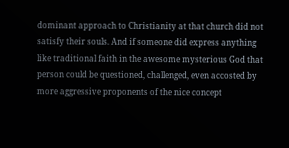dominant approach to Christianity at that church did not satisfy their souls. And if someone did express anything like traditional faith in the awesome mysterious God that person could be questioned, challenged, even accosted by more aggressive proponents of the nice concept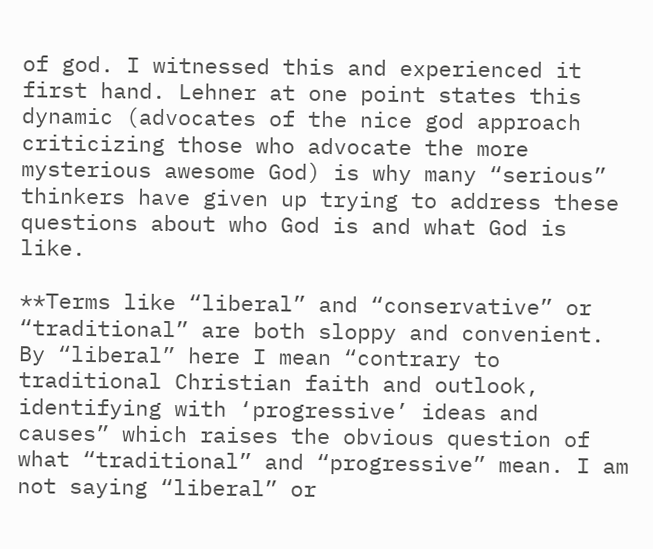of god. I witnessed this and experienced it first hand. Lehner at one point states this dynamic (advocates of the nice god approach criticizing those who advocate the more mysterious awesome God) is why many “serious” thinkers have given up trying to address these questions about who God is and what God is like.

**Terms like “liberal” and “conservative” or “traditional” are both sloppy and convenient. By “liberal” here I mean “contrary to traditional Christian faith and outlook, identifying with ‘progressive’ ideas and causes” which raises the obvious question of what “traditional” and “progressive” mean. I am not saying “liberal” or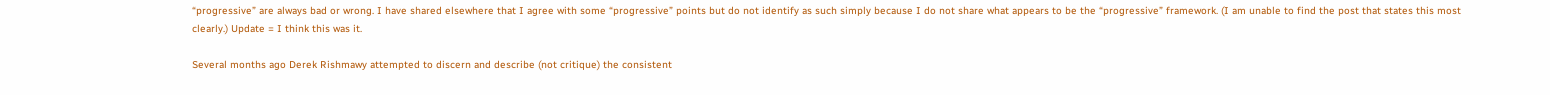“progressive” are always bad or wrong. I have shared elsewhere that I agree with some “progressive” points but do not identify as such simply because I do not share what appears to be the “progressive” framework. (I am unable to find the post that states this most clearly.) Update = I think this was it.

Several months ago Derek Rishmawy attempted to discern and describe (not critique) the consistent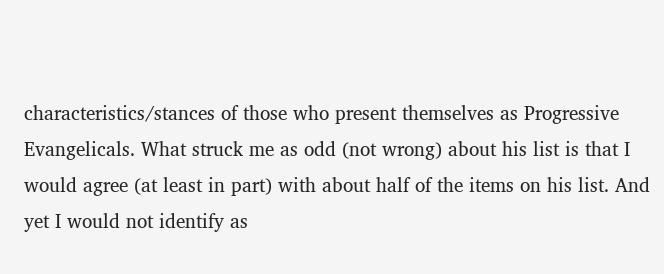characteristics/stances of those who present themselves as Progressive Evangelicals. What struck me as odd (not wrong) about his list is that I would agree (at least in part) with about half of the items on his list. And yet I would not identify as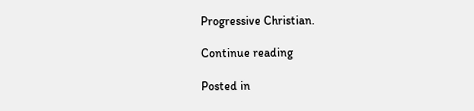Progressive Christian.

Continue reading

Posted in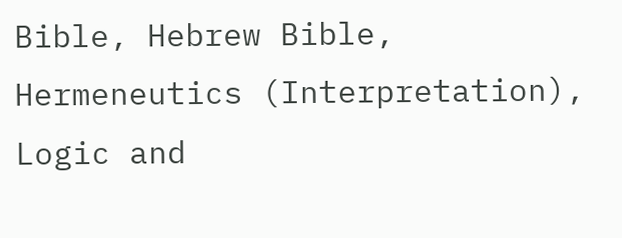Bible, Hebrew Bible, Hermeneutics (Interpretation), Logic and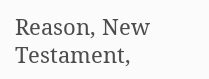Reason, New Testament,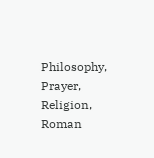Philosophy, Prayer, Religion, Roman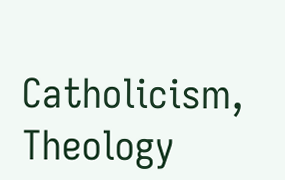Catholicism, Theology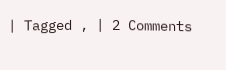| Tagged , | 2 Comments